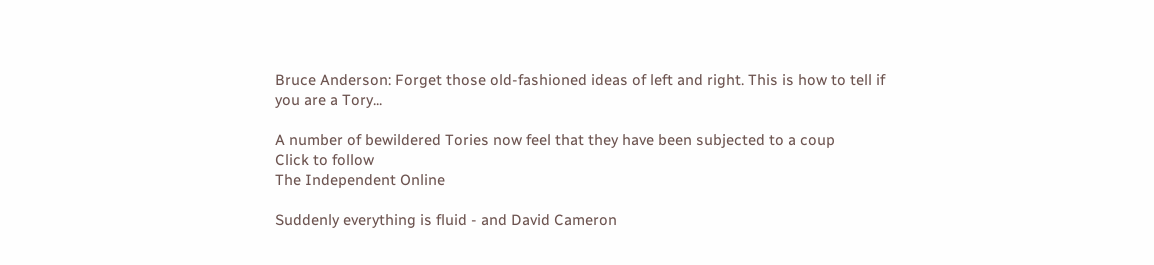Bruce Anderson: Forget those old-fashioned ideas of left and right. This is how to tell if you are a Tory...

A number of bewildered Tories now feel that they have been subjected to a coup
Click to follow
The Independent Online

Suddenly everything is fluid - and David Cameron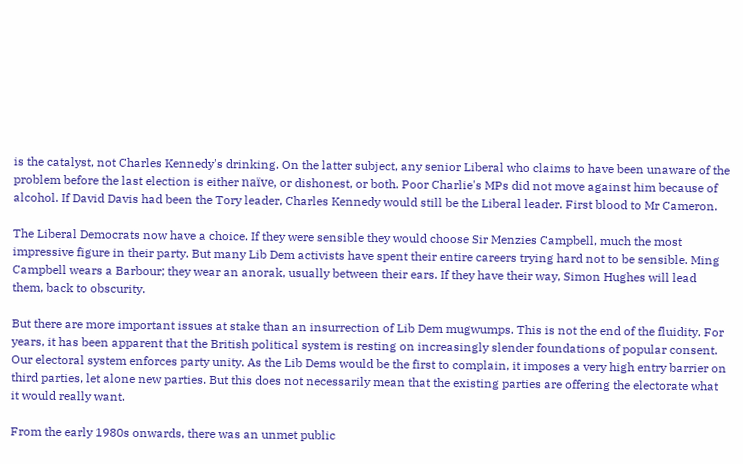is the catalyst, not Charles Kennedy's drinking. On the latter subject, any senior Liberal who claims to have been unaware of the problem before the last election is either naïve, or dishonest, or both. Poor Charlie's MPs did not move against him because of alcohol. If David Davis had been the Tory leader, Charles Kennedy would still be the Liberal leader. First blood to Mr Cameron.

The Liberal Democrats now have a choice. If they were sensible they would choose Sir Menzies Campbell, much the most impressive figure in their party. But many Lib Dem activists have spent their entire careers trying hard not to be sensible. Ming Campbell wears a Barbour; they wear an anorak, usually between their ears. If they have their way, Simon Hughes will lead them, back to obscurity.

But there are more important issues at stake than an insurrection of Lib Dem mugwumps. This is not the end of the fluidity. For years, it has been apparent that the British political system is resting on increasingly slender foundations of popular consent. Our electoral system enforces party unity. As the Lib Dems would be the first to complain, it imposes a very high entry barrier on third parties, let alone new parties. But this does not necessarily mean that the existing parties are offering the electorate what it would really want.

From the early 1980s onwards, there was an unmet public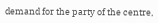demand for the party of the centre,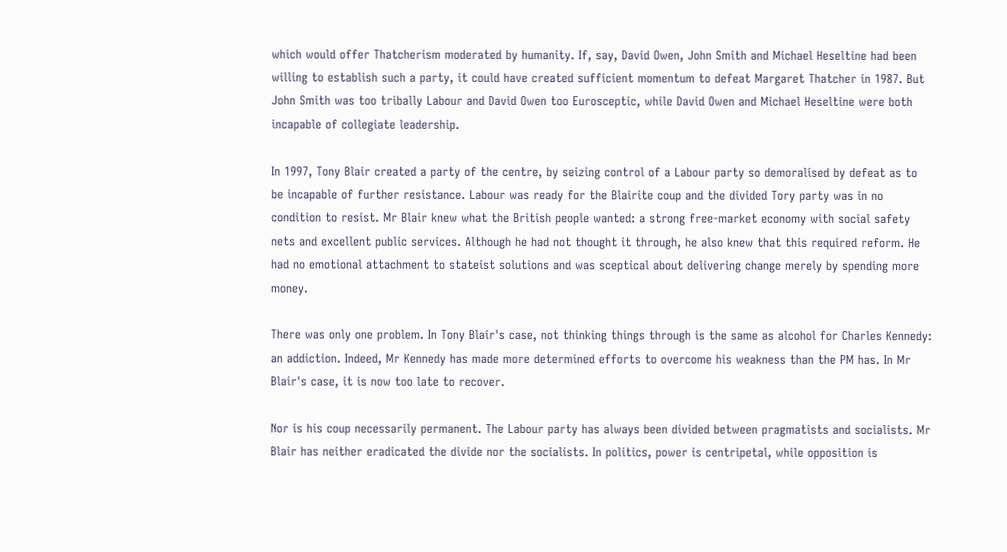which would offer Thatcherism moderated by humanity. If, say, David Owen, John Smith and Michael Heseltine had been willing to establish such a party, it could have created sufficient momentum to defeat Margaret Thatcher in 1987. But John Smith was too tribally Labour and David Owen too Eurosceptic, while David Owen and Michael Heseltine were both incapable of collegiate leadership.

In 1997, Tony Blair created a party of the centre, by seizing control of a Labour party so demoralised by defeat as to be incapable of further resistance. Labour was ready for the Blairite coup and the divided Tory party was in no condition to resist. Mr Blair knew what the British people wanted: a strong free-market economy with social safety nets and excellent public services. Although he had not thought it through, he also knew that this required reform. He had no emotional attachment to stateist solutions and was sceptical about delivering change merely by spending more money.

There was only one problem. In Tony Blair's case, not thinking things through is the same as alcohol for Charles Kennedy: an addiction. Indeed, Mr Kennedy has made more determined efforts to overcome his weakness than the PM has. In Mr Blair's case, it is now too late to recover.

Nor is his coup necessarily permanent. The Labour party has always been divided between pragmatists and socialists. Mr Blair has neither eradicated the divide nor the socialists. In politics, power is centripetal, while opposition is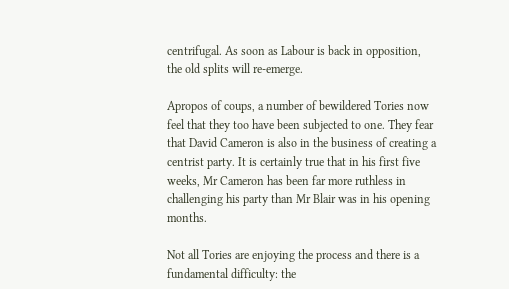centrifugal. As soon as Labour is back in opposition, the old splits will re-emerge.

Apropos of coups, a number of bewildered Tories now feel that they too have been subjected to one. They fear that David Cameron is also in the business of creating a centrist party. It is certainly true that in his first five weeks, Mr Cameron has been far more ruthless in challenging his party than Mr Blair was in his opening months.

Not all Tories are enjoying the process and there is a fundamental difficulty: the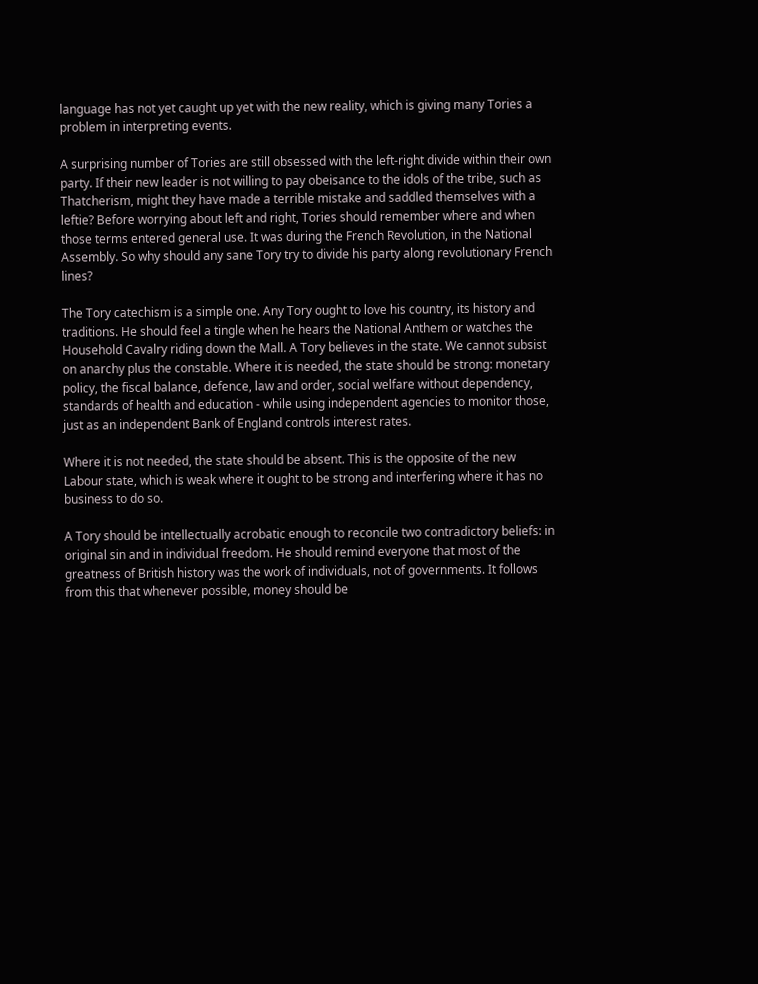language has not yet caught up yet with the new reality, which is giving many Tories a problem in interpreting events.

A surprising number of Tories are still obsessed with the left-right divide within their own party. If their new leader is not willing to pay obeisance to the idols of the tribe, such as Thatcherism, might they have made a terrible mistake and saddled themselves with a leftie? Before worrying about left and right, Tories should remember where and when those terms entered general use. It was during the French Revolution, in the National Assembly. So why should any sane Tory try to divide his party along revolutionary French lines?

The Tory catechism is a simple one. Any Tory ought to love his country, its history and traditions. He should feel a tingle when he hears the National Anthem or watches the Household Cavalry riding down the Mall. A Tory believes in the state. We cannot subsist on anarchy plus the constable. Where it is needed, the state should be strong: monetary policy, the fiscal balance, defence, law and order, social welfare without dependency, standards of health and education - while using independent agencies to monitor those, just as an independent Bank of England controls interest rates.

Where it is not needed, the state should be absent. This is the opposite of the new Labour state, which is weak where it ought to be strong and interfering where it has no business to do so.

A Tory should be intellectually acrobatic enough to reconcile two contradictory beliefs: in original sin and in individual freedom. He should remind everyone that most of the greatness of British history was the work of individuals, not of governments. It follows from this that whenever possible, money should be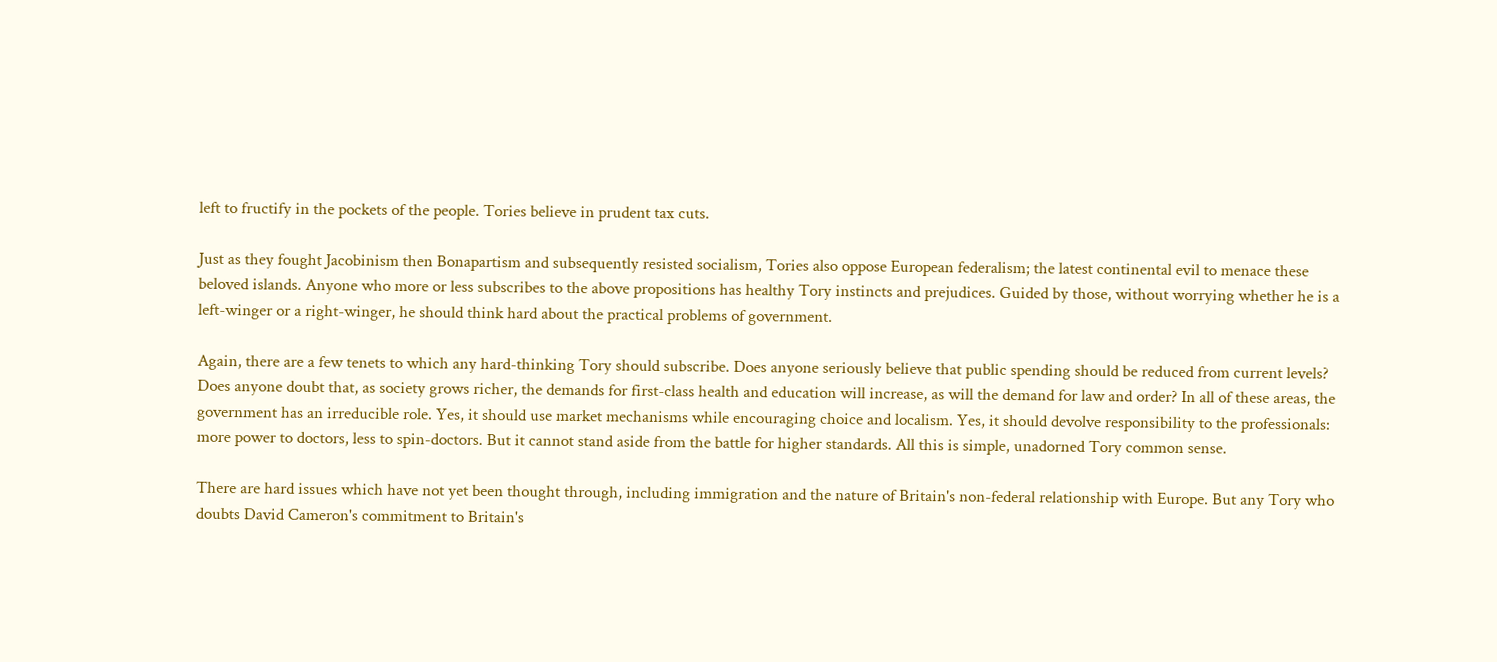left to fructify in the pockets of the people. Tories believe in prudent tax cuts.

Just as they fought Jacobinism then Bonapartism and subsequently resisted socialism, Tories also oppose European federalism; the latest continental evil to menace these beloved islands. Anyone who more or less subscribes to the above propositions has healthy Tory instincts and prejudices. Guided by those, without worrying whether he is a left-winger or a right-winger, he should think hard about the practical problems of government.

Again, there are a few tenets to which any hard-thinking Tory should subscribe. Does anyone seriously believe that public spending should be reduced from current levels? Does anyone doubt that, as society grows richer, the demands for first-class health and education will increase, as will the demand for law and order? In all of these areas, the government has an irreducible role. Yes, it should use market mechanisms while encouraging choice and localism. Yes, it should devolve responsibility to the professionals: more power to doctors, less to spin-doctors. But it cannot stand aside from the battle for higher standards. All this is simple, unadorned Tory common sense.

There are hard issues which have not yet been thought through, including immigration and the nature of Britain's non-federal relationship with Europe. But any Tory who doubts David Cameron's commitment to Britain's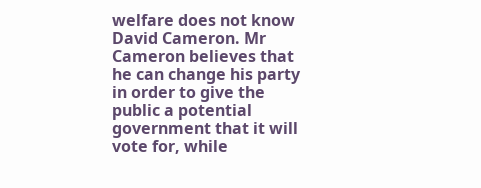welfare does not know David Cameron. Mr Cameron believes that he can change his party in order to give the public a potential government that it will vote for, while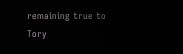remaining true to Tory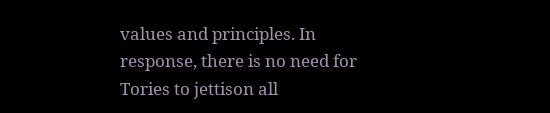values and principles. In response, there is no need for Tories to jettison all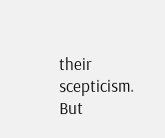their scepticism. But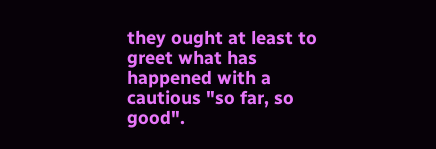they ought at least to greet what has happened with a cautious "so far, so good".